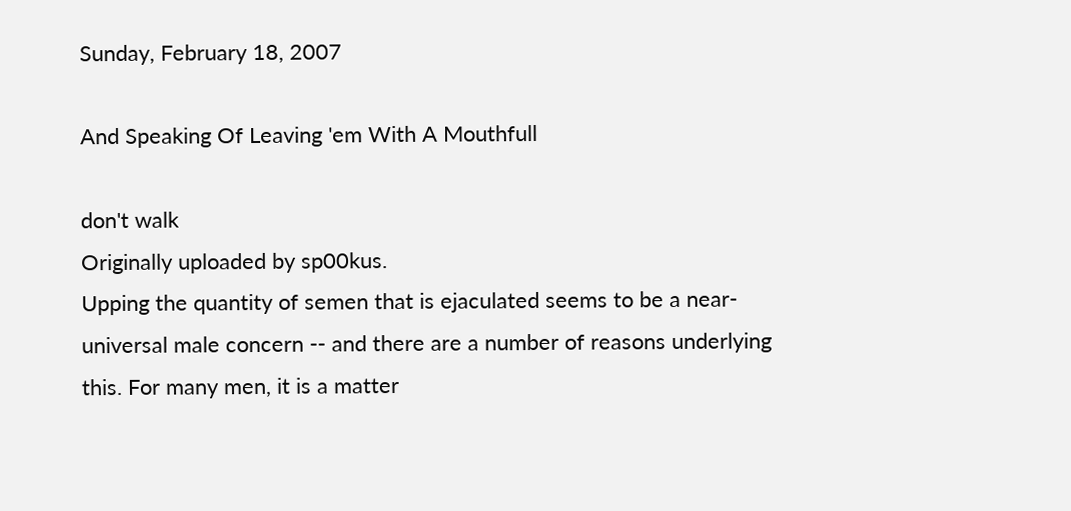Sunday, February 18, 2007

And Speaking Of Leaving 'em With A Mouthfull

don't walk
Originally uploaded by sp00kus.
Upping the quantity of semen that is ejaculated seems to be a near-universal male concern -- and there are a number of reasons underlying this. For many men, it is a matter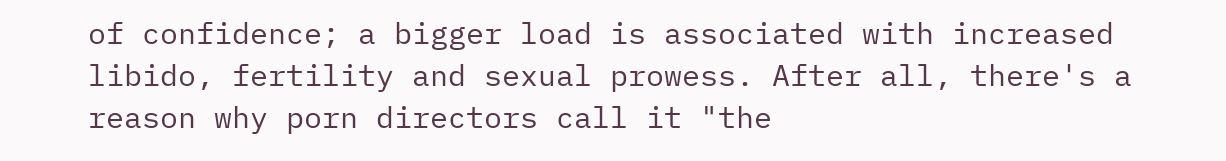of confidence; a bigger load is associated with increased libido, fertility and sexual prowess. After all, there's a reason why porn directors call it "the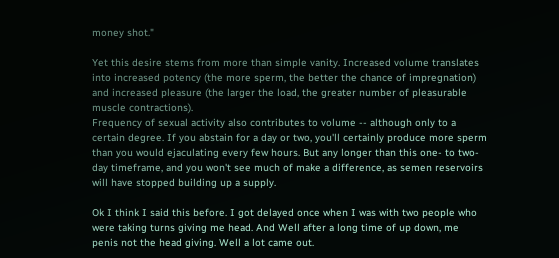money shot."

Yet this desire stems from more than simple vanity. Increased volume translates into increased potency (the more sperm, the better the chance of impregnation) and increased pleasure (the larger the load, the greater number of pleasurable muscle contractions).
Frequency of sexual activity also contributes to volume -- although only to a certain degree. If you abstain for a day or two, you'll certainly produce more sperm than you would ejaculating every few hours. But any longer than this one- to two-day timeframe, and you won't see much of make a difference, as semen reservoirs will have stopped building up a supply.

Ok I think I said this before. I got delayed once when I was with two people who were taking turns giving me head. And Well after a long time of up down, me penis not the head giving. Well a lot came out.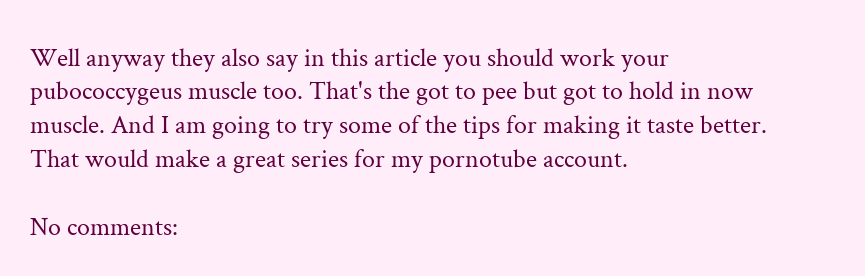Well anyway they also say in this article you should work your pubococcygeus muscle too. That's the got to pee but got to hold in now muscle. And I am going to try some of the tips for making it taste better. That would make a great series for my pornotube account.

No comments: